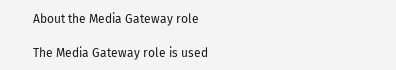About the Media Gateway role

The Media Gateway role is used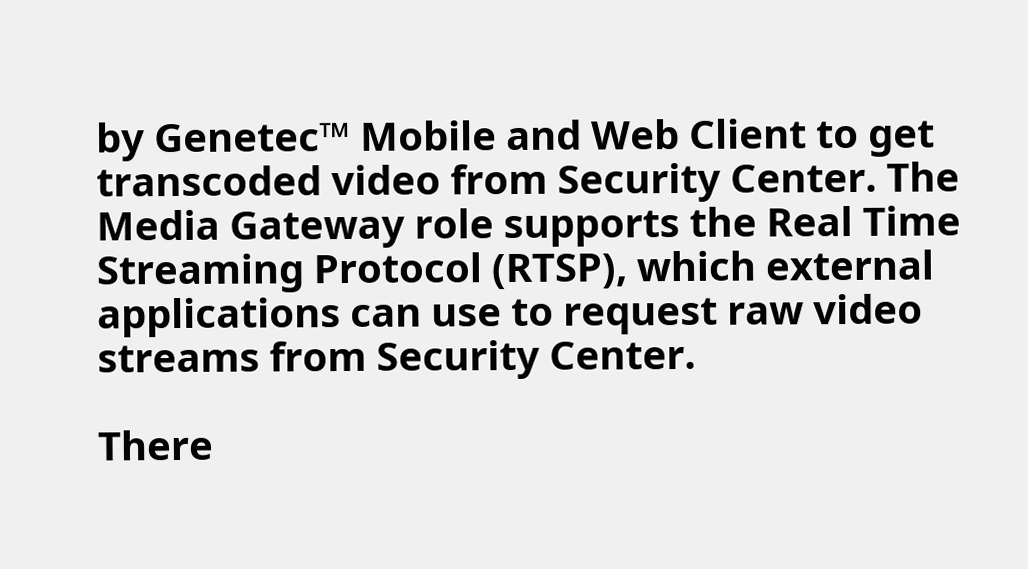by Genetec™ Mobile and Web Client to get transcoded video from Security Center. The Media Gateway role supports the Real Time Streaming Protocol (RTSP), which external applications can use to request raw video streams from Security Center.

There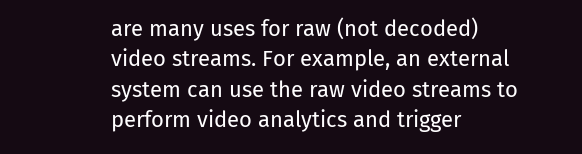are many uses for raw (not decoded) video streams. For example, an external system can use the raw video streams to perform video analytics and trigger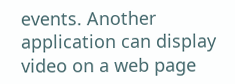events. Another application can display video on a web page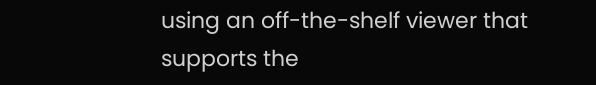using an off-the-shelf viewer that supports the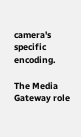camera's specific encoding.

The Media Gateway role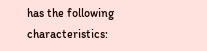has the following characteristics: